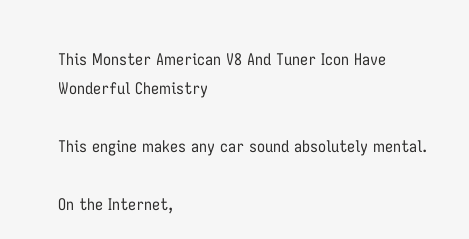This Monster American V8 And Tuner Icon Have Wonderful Chemistry

This engine makes any car sound absolutely mental.

On the Internet,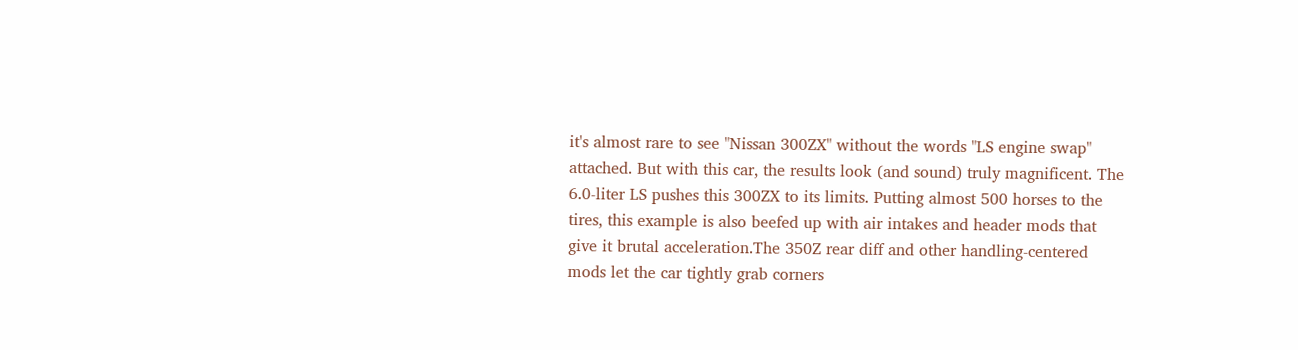it's almost rare to see "Nissan 300ZX" without the words "LS engine swap" attached. But with this car, the results look (and sound) truly magnificent. The 6.0-liter LS pushes this 300ZX to its limits. Putting almost 500 horses to the tires, this example is also beefed up with air intakes and header mods that give it brutal acceleration.The 350Z rear diff and other handling-centered mods let the car tightly grab corners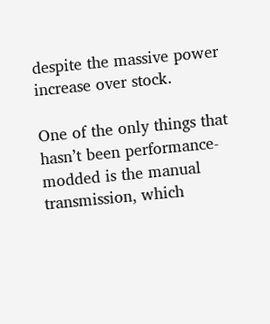despite the massive power increase over stock.

One of the only things that hasn’t been performance-modded is the manual transmission, which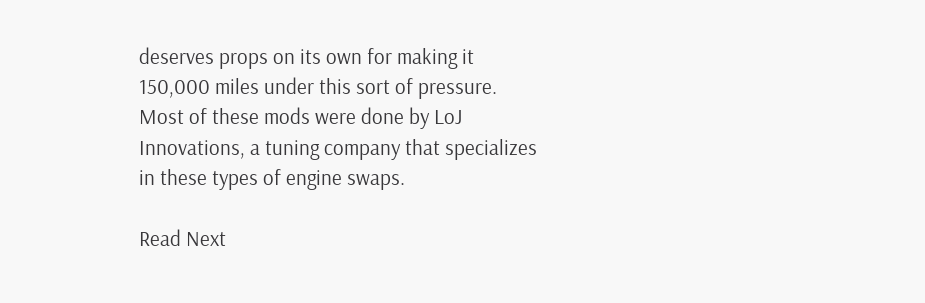deserves props on its own for making it 150,000 miles under this sort of pressure. Most of these mods were done by LoJ Innovations, a tuning company that specializes in these types of engine swaps.

Read Next